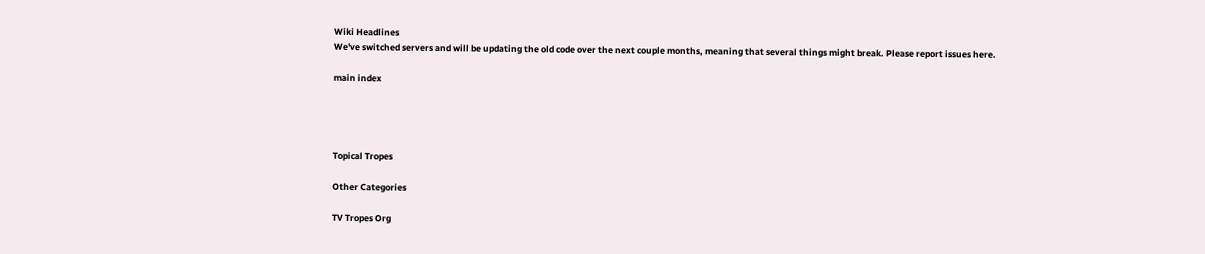Wiki Headlines
We've switched servers and will be updating the old code over the next couple months, meaning that several things might break. Please report issues here.

main index




Topical Tropes

Other Categories

TV Tropes Org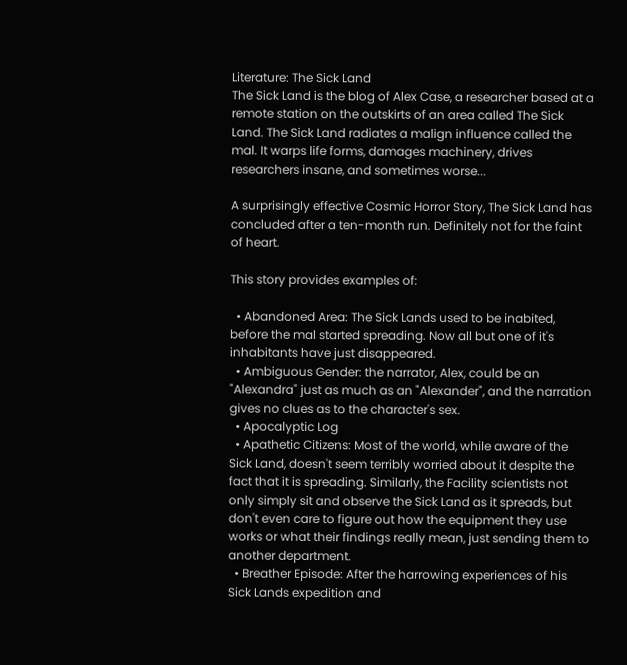Literature: The Sick Land
The Sick Land is the blog of Alex Case, a researcher based at a remote station on the outskirts of an area called The Sick Land. The Sick Land radiates a malign influence called the mal. It warps life forms, damages machinery, drives researchers insane, and sometimes worse...

A surprisingly effective Cosmic Horror Story, The Sick Land has concluded after a ten-month run. Definitely not for the faint of heart.

This story provides examples of:

  • Abandoned Area: The Sick Lands used to be inabited, before the mal started spreading. Now all but one of it's inhabitants have just disappeared.
  • Ambiguous Gender: the narrator, Alex, could be an "Alexandra" just as much as an "Alexander", and the narration gives no clues as to the character's sex.
  • Apocalyptic Log
  • Apathetic Citizens: Most of the world, while aware of the Sick Land, doesn't seem terribly worried about it despite the fact that it is spreading. Similarly, the Facility scientists not only simply sit and observe the Sick Land as it spreads, but don't even care to figure out how the equipment they use works or what their findings really mean, just sending them to another department.
  • Breather Episode: After the harrowing experiences of his Sick Lands expedition and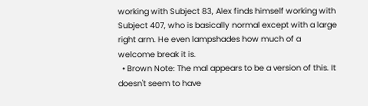working with Subject 83, Alex finds himself working with Subject 407, who is basically normal except with a large right arm. He even lampshades how much of a welcome break it is.
  • Brown Note: The mal appears to be a version of this. It doesn't seem to have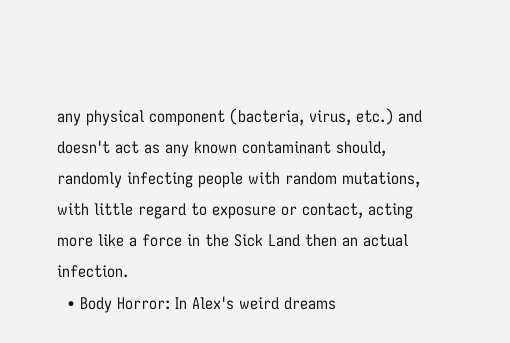any physical component (bacteria, virus, etc.) and doesn't act as any known contaminant should, randomly infecting people with random mutations, with little regard to exposure or contact, acting more like a force in the Sick Land then an actual infection.
  • Body Horror: In Alex's weird dreams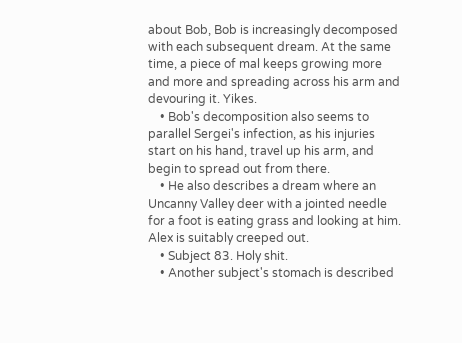about Bob, Bob is increasingly decomposed with each subsequent dream. At the same time, a piece of mal keeps growing more and more and spreading across his arm and devouring it. Yikes.
    • Bob's decomposition also seems to parallel Sergei's infection, as his injuries start on his hand, travel up his arm, and begin to spread out from there.
    • He also describes a dream where an Uncanny Valley deer with a jointed needle for a foot is eating grass and looking at him. Alex is suitably creeped out.
    • Subject 83. Holy shit.
    • Another subject's stomach is described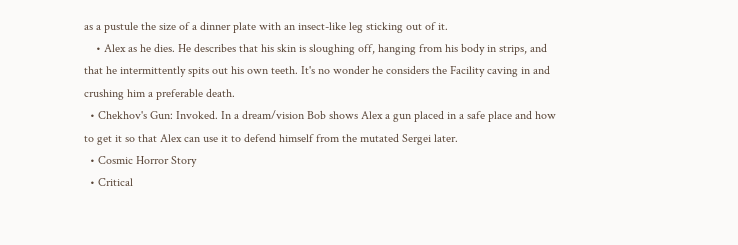as a pustule the size of a dinner plate with an insect-like leg sticking out of it.
    • Alex as he dies. He describes that his skin is sloughing off, hanging from his body in strips, and that he intermittently spits out his own teeth. It's no wonder he considers the Facility caving in and crushing him a preferable death.
  • Chekhov's Gun: Invoked. In a dream/vision Bob shows Alex a gun placed in a safe place and how to get it so that Alex can use it to defend himself from the mutated Sergei later.
  • Cosmic Horror Story
  • Critical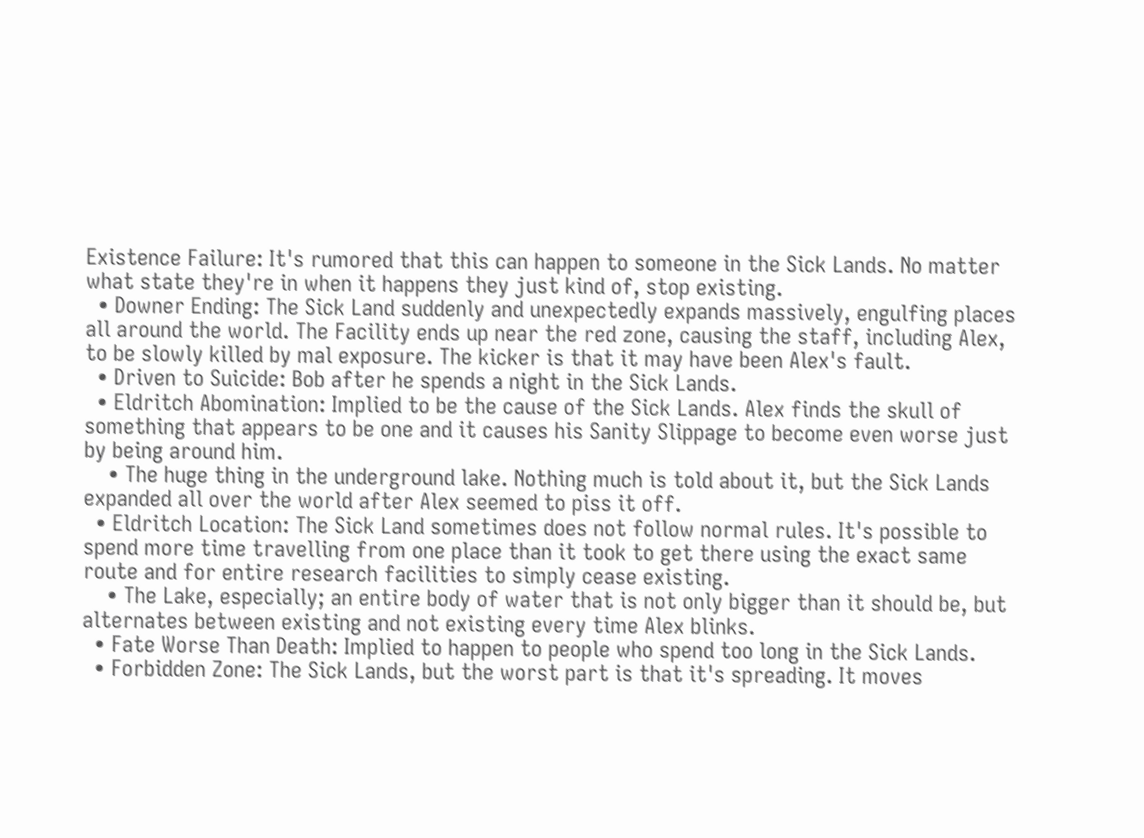Existence Failure: It's rumored that this can happen to someone in the Sick Lands. No matter what state they're in when it happens they just kind of, stop existing.
  • Downer Ending: The Sick Land suddenly and unexpectedly expands massively, engulfing places all around the world. The Facility ends up near the red zone, causing the staff, including Alex, to be slowly killed by mal exposure. The kicker is that it may have been Alex's fault.
  • Driven to Suicide: Bob after he spends a night in the Sick Lands.
  • Eldritch Abomination: Implied to be the cause of the Sick Lands. Alex finds the skull of something that appears to be one and it causes his Sanity Slippage to become even worse just by being around him.
    • The huge thing in the underground lake. Nothing much is told about it, but the Sick Lands expanded all over the world after Alex seemed to piss it off.
  • Eldritch Location: The Sick Land sometimes does not follow normal rules. It's possible to spend more time travelling from one place than it took to get there using the exact same route and for entire research facilities to simply cease existing.
    • The Lake, especially; an entire body of water that is not only bigger than it should be, but alternates between existing and not existing every time Alex blinks.
  • Fate Worse Than Death: Implied to happen to people who spend too long in the Sick Lands.
  • Forbidden Zone: The Sick Lands, but the worst part is that it's spreading. It moves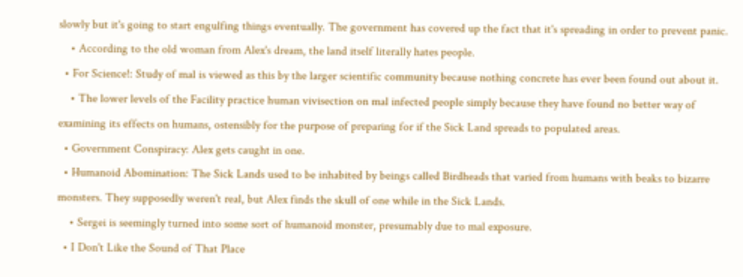slowly but it's going to start engulfing things eventually. The government has covered up the fact that it's spreading in order to prevent panic.
    • According to the old woman from Alex's dream, the land itself literally hates people.
  • For Science!: Study of mal is viewed as this by the larger scientific community because nothing concrete has ever been found out about it.
    • The lower levels of the Facility practice human vivisection on mal infected people simply because they have found no better way of examining its effects on humans, ostensibly for the purpose of preparing for if the Sick Land spreads to populated areas.
  • Government Conspiracy: Alex gets caught in one.
  • Humanoid Abomination: The Sick Lands used to be inhabited by beings called Birdheads that varied from humans with beaks to bizarre monsters. They supposedly weren't real, but Alex finds the skull of one while in the Sick Lands.
    • Sergei is seemingly turned into some sort of humanoid monster, presumably due to mal exposure.
  • I Don't Like the Sound of That Place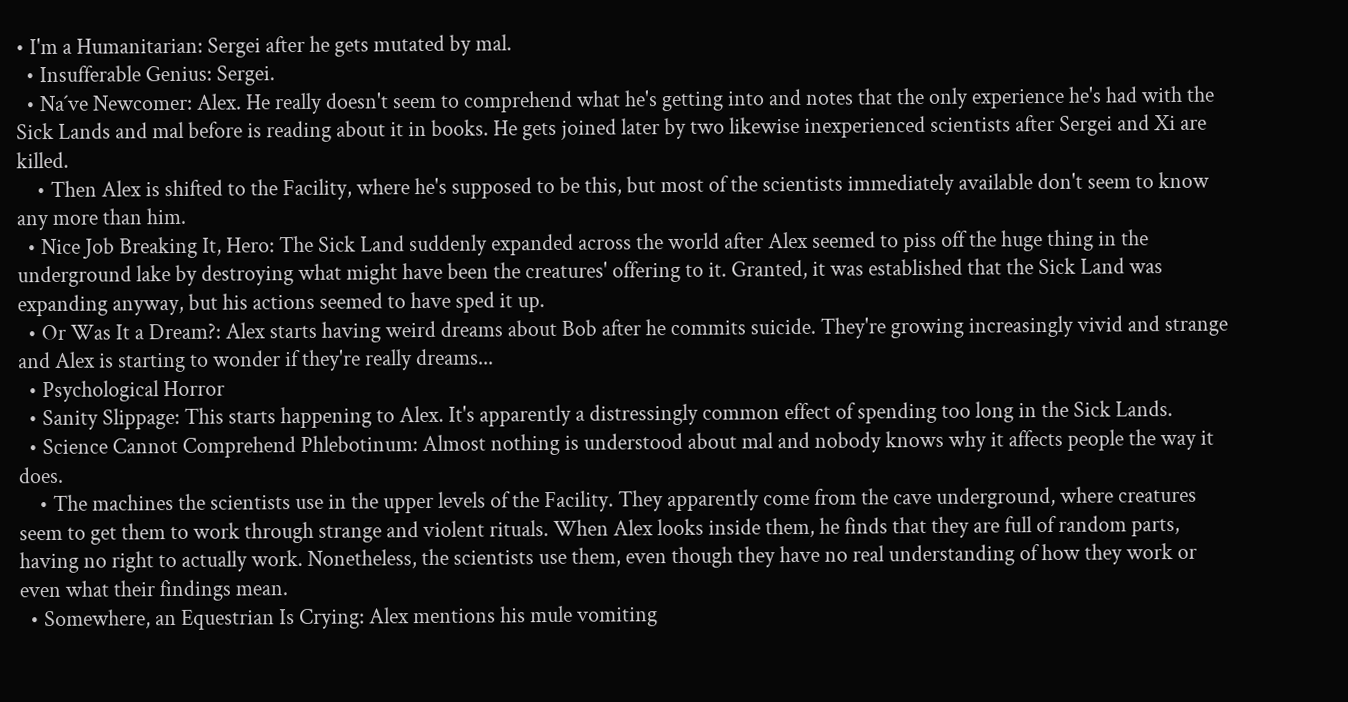• I'm a Humanitarian: Sergei after he gets mutated by mal.
  • Insufferable Genius: Sergei.
  • Na´ve Newcomer: Alex. He really doesn't seem to comprehend what he's getting into and notes that the only experience he's had with the Sick Lands and mal before is reading about it in books. He gets joined later by two likewise inexperienced scientists after Sergei and Xi are killed.
    • Then Alex is shifted to the Facility, where he's supposed to be this, but most of the scientists immediately available don't seem to know any more than him.
  • Nice Job Breaking It, Hero: The Sick Land suddenly expanded across the world after Alex seemed to piss off the huge thing in the underground lake by destroying what might have been the creatures' offering to it. Granted, it was established that the Sick Land was expanding anyway, but his actions seemed to have sped it up.
  • Or Was It a Dream?: Alex starts having weird dreams about Bob after he commits suicide. They're growing increasingly vivid and strange and Alex is starting to wonder if they're really dreams...
  • Psychological Horror
  • Sanity Slippage: This starts happening to Alex. It's apparently a distressingly common effect of spending too long in the Sick Lands.
  • Science Cannot Comprehend Phlebotinum: Almost nothing is understood about mal and nobody knows why it affects people the way it does.
    • The machines the scientists use in the upper levels of the Facility. They apparently come from the cave underground, where creatures seem to get them to work through strange and violent rituals. When Alex looks inside them, he finds that they are full of random parts, having no right to actually work. Nonetheless, the scientists use them, even though they have no real understanding of how they work or even what their findings mean.
  • Somewhere, an Equestrian Is Crying: Alex mentions his mule vomiting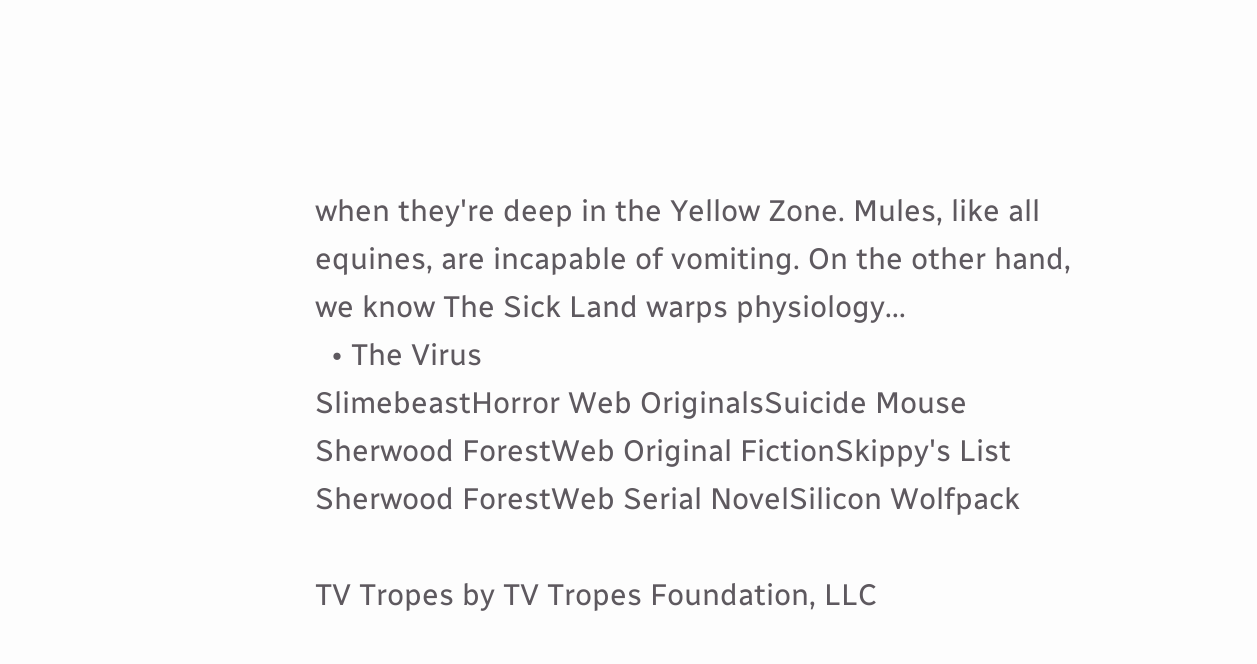when they're deep in the Yellow Zone. Mules, like all equines, are incapable of vomiting. On the other hand, we know The Sick Land warps physiology...
  • The Virus
SlimebeastHorror Web OriginalsSuicide Mouse
Sherwood ForestWeb Original FictionSkippy's List
Sherwood ForestWeb Serial NovelSilicon Wolfpack

TV Tropes by TV Tropes Foundation, LLC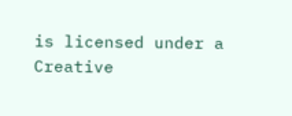is licensed under a Creative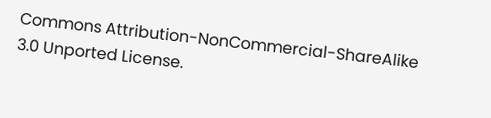Commons Attribution-NonCommercial-ShareAlike 3.0 Unported License.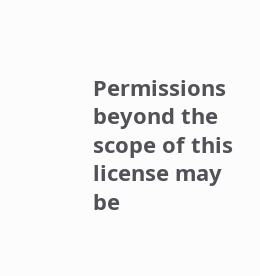Permissions beyond the scope of this license may be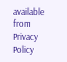available from
Privacy Policy